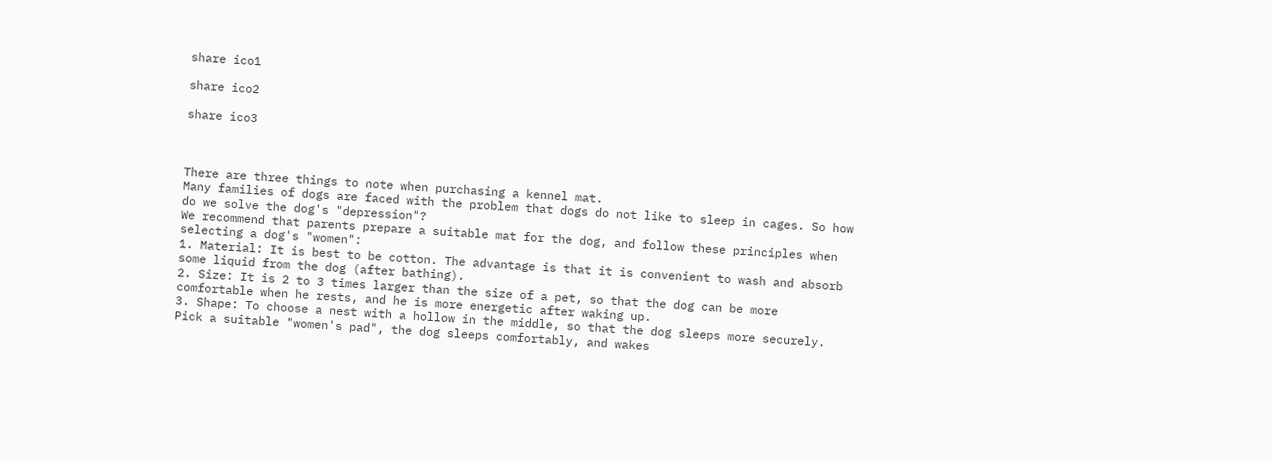share ico1

share ico2

share ico3



There are three things to note when purchasing a kennel mat.
Many families of dogs are faced with the problem that dogs do not like to sleep in cages. So how do we solve the dog's "depression"?
We recommend that parents prepare a suitable mat for the dog, and follow these principles when selecting a dog's "women":
1. Material: It is best to be cotton. The advantage is that it is convenient to wash and absorb some liquid from the dog (after bathing).
2. Size: It is 2 to 3 times larger than the size of a pet, so that the dog can be more comfortable when he rests, and he is more energetic after waking up.
3. Shape: To choose a nest with a hollow in the middle, so that the dog sleeps more securely.
Pick a suitable "women's pad", the dog sleeps comfortably, and wakes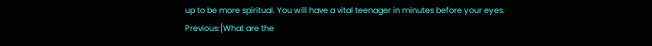up to be more spiritual. You will have a vital teenager in minutes before your eyes.
Previous:[What are the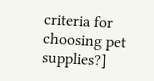criteria for choosing pet supplies?]